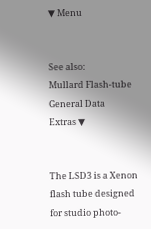▼ Menu


See also:
Mullard Flash-tube General Data
Extras ▼


The LSD3 is a Xenon flash tube designed for studio photo-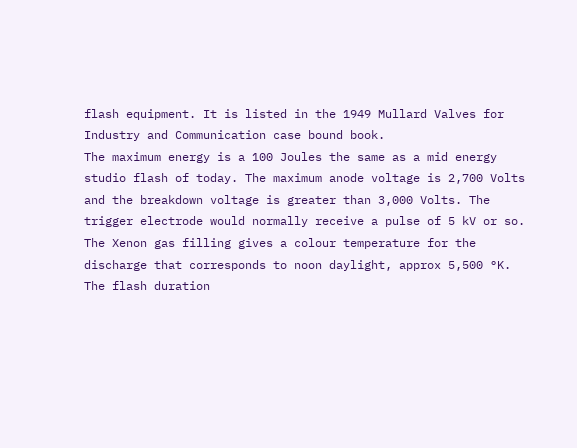flash equipment. It is listed in the 1949 Mullard Valves for Industry and Communication case bound book.
The maximum energy is a 100 Joules the same as a mid energy studio flash of today. The maximum anode voltage is 2,700 Volts and the breakdown voltage is greater than 3,000 Volts. The trigger electrode would normally receive a pulse of 5 kV or so. The Xenon gas filling gives a colour temperature for the discharge that corresponds to noon daylight, approx 5,500 °K.
The flash duration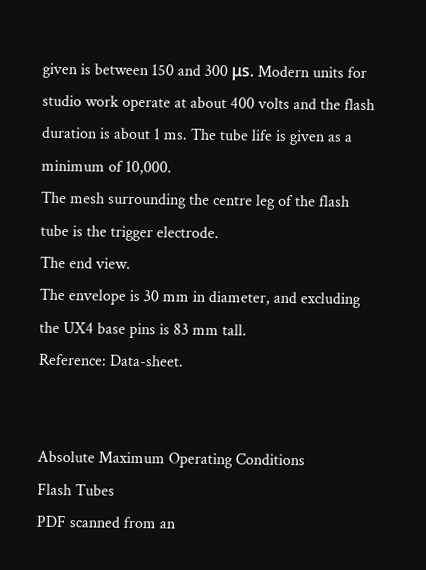given is between 150 and 300 μs. Modern units for studio work operate at about 400 volts and the flash duration is about 1 ms. The tube life is given as a minimum of 10,000.
The mesh surrounding the centre leg of the flash tube is the trigger electrode.
The end view.
The envelope is 30 mm in diameter, and excluding the UX4 base pins is 83 mm tall.
Reference: Data-sheet.


Absolute Maximum Operating Conditions
Flash Tubes
PDF scanned from an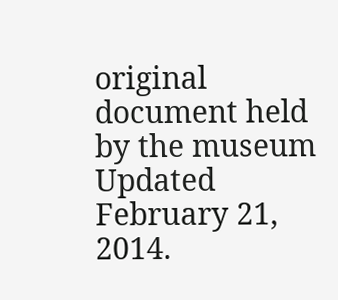original document held by the museum
Updated February 21, 2014.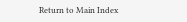Return to Main Index